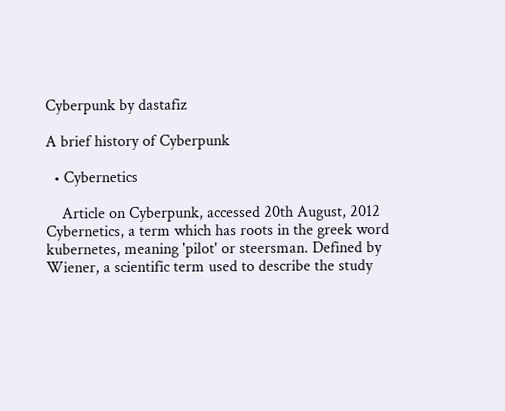Cyberpunk by dastafiz

A brief history of Cyberpunk

  • Cybernetics

    Article on Cyberpunk, accessed 20th August, 2012 Cybernetics, a term which has roots in the greek word kubernetes, meaning 'pilot' or steersman. Defined by Wiener, a scientific term used to describe the study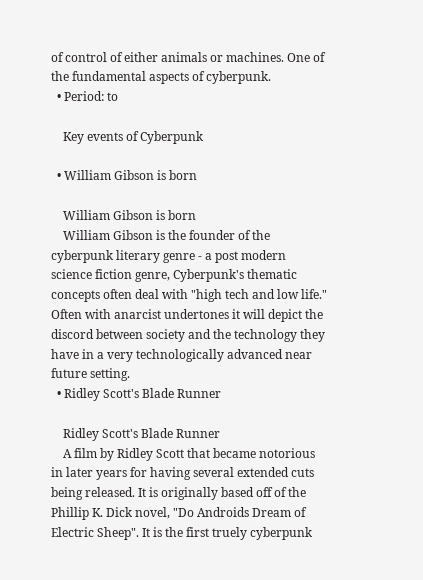of control of either animals or machines. One of the fundamental aspects of cyberpunk.
  • Period: to

    Key events of Cyberpunk

  • William Gibson is born

    William Gibson is born
    William Gibson is the founder of the cyberpunk literary genre - a post modern science fiction genre, Cyberpunk's thematic concepts often deal with "high tech and low life." Often with anarcist undertones it will depict the discord between society and the technology they have in a very technologically advanced near future setting.
  • Ridley Scott's Blade Runner

    Ridley Scott's Blade Runner
    A film by Ridley Scott that became notorious in later years for having several extended cuts being released. It is originally based off of the Phillip K. Dick novel, "Do Androids Dream of Electric Sheep". It is the first truely cyberpunk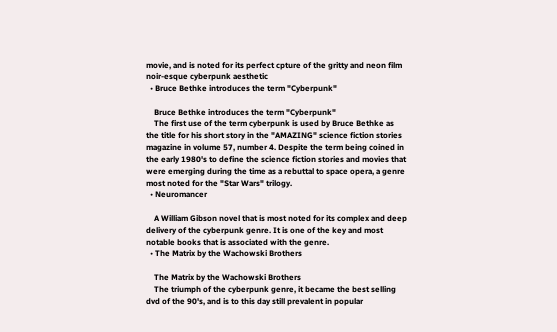movie, and is noted for its perfect cpture of the gritty and neon film noir-esque cyberpunk aesthetic
  • Bruce Bethke introduces the term "Cyberpunk"

    Bruce Bethke introduces the term "Cyberpunk"
    The first use of the term cyberpunk is used by Bruce Bethke as the title for his short story in the "AMAZING" science fiction stories magazine in volume 57, number 4. Despite the term being coined in the early 1980's to define the science fiction stories and movies that were emerging during the time as a rebuttal to space opera, a genre most noted for the "Star Wars" trilogy.
  • Neuromancer

    A William Gibson novel that is most noted for its complex and deep delivery of the cyberpunk genre. It is one of the key and most notable books that is associated with the genre.
  • The Matrix by the Wachowski Brothers

    The Matrix by the Wachowski Brothers
    The triumph of the cyberpunk genre, it became the best selling dvd of the 90's, and is to this day still prevalent in popular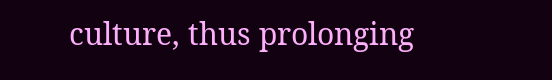culture, thus prolonging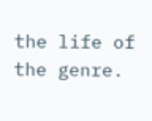the life of the genre.